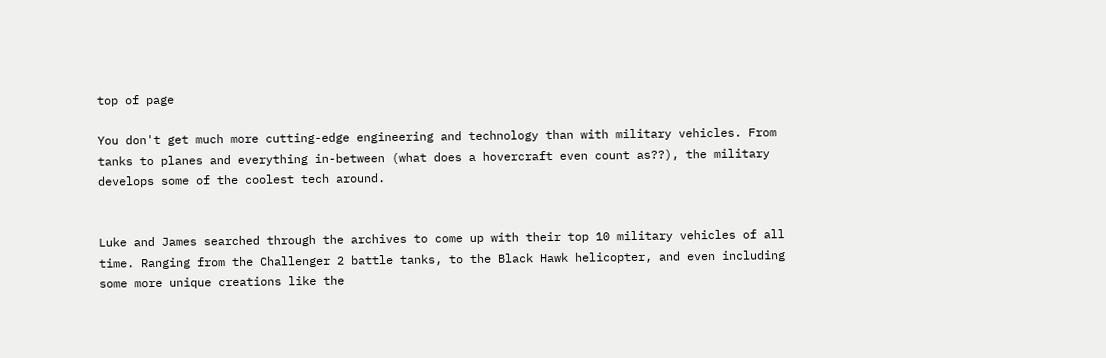top of page

You don't get much more cutting-edge engineering and technology than with military vehicles. From tanks to planes and everything in-between (what does a hovercraft even count as??), the military develops some of the coolest tech around.


Luke and James searched through the archives to come up with their top 10 military vehicles of all time. Ranging from the Challenger 2 battle tanks, to the Black Hawk helicopter, and even including some more unique creations like the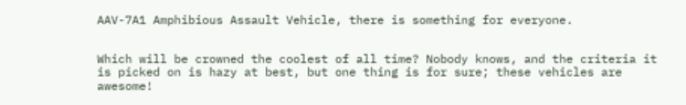AAV-7A1 Amphibious Assault Vehicle, there is something for everyone.


Which will be crowned the coolest of all time? Nobody knows, and the criteria it is picked on is hazy at best, but one thing is for sure; these vehicles are awesome!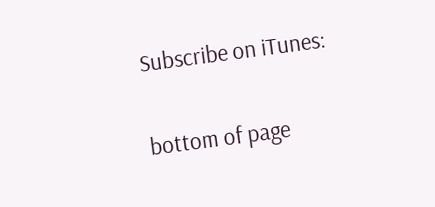Subscribe on iTunes:

bottom of page